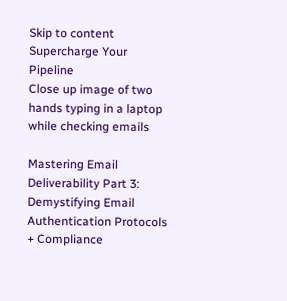Skip to content
Supercharge Your Pipeline
Close up image of two hands typing in a laptop while checking emails

Mastering Email Deliverability Part 3: Demystifying Email Authentication Protocols + Compliance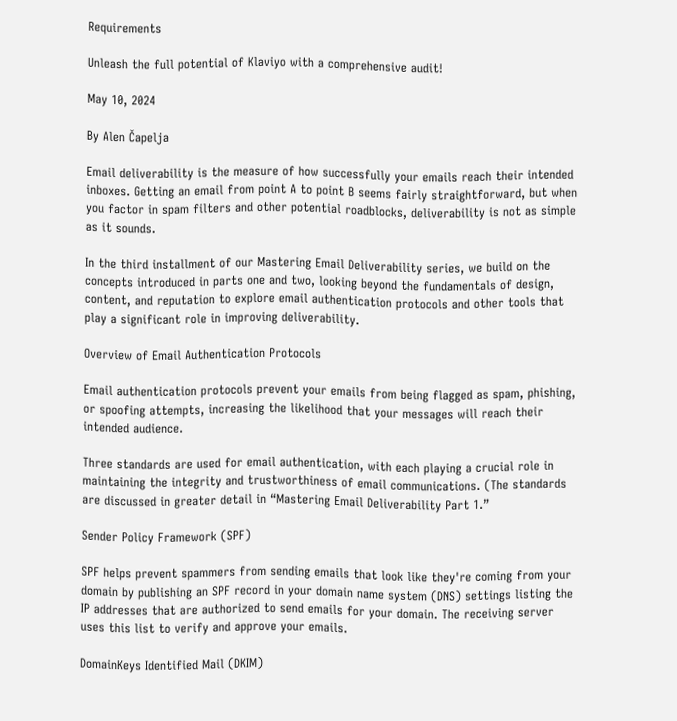Requirements

Unleash the full potential of Klaviyo with a comprehensive audit!

May 10, 2024

By Alen Čapelja

Email deliverability is the measure of how successfully your emails reach their intended inboxes. Getting an email from point A to point B seems fairly straightforward, but when you factor in spam filters and other potential roadblocks, deliverability is not as simple as it sounds.

In the third installment of our Mastering Email Deliverability series, we build on the concepts introduced in parts one and two, looking beyond the fundamentals of design, content, and reputation to explore email authentication protocols and other tools that play a significant role in improving deliverability.

Overview of Email Authentication Protocols

Email authentication protocols prevent your emails from being flagged as spam, phishing, or spoofing attempts, increasing the likelihood that your messages will reach their intended audience.

Three standards are used for email authentication, with each playing a crucial role in maintaining the integrity and trustworthiness of email communications. (The standards are discussed in greater detail in “Mastering Email Deliverability Part 1.”

Sender Policy Framework (SPF)

SPF helps prevent spammers from sending emails that look like they're coming from your domain by publishing an SPF record in your domain name system (DNS) settings listing the IP addresses that are authorized to send emails for your domain. The receiving server uses this list to verify and approve your emails.

DomainKeys Identified Mail (DKIM)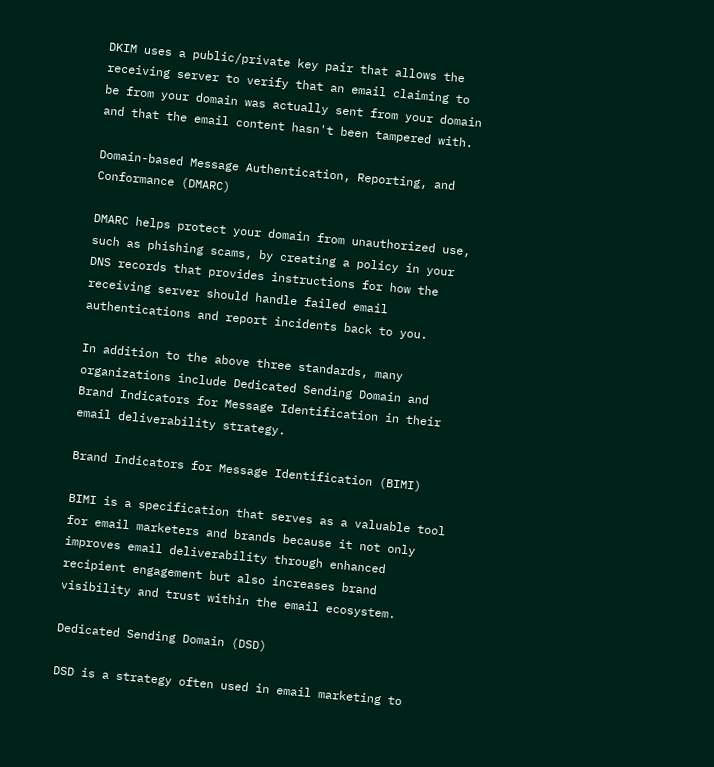DKIM uses a public/private key pair that allows the receiving server to verify that an email claiming to be from your domain was actually sent from your domain and that the email content hasn't been tampered with.

Domain-based Message Authentication, Reporting, and Conformance (DMARC)

DMARC helps protect your domain from unauthorized use, such as phishing scams, by creating a policy in your DNS records that provides instructions for how the receiving server should handle failed email authentications and report incidents back to you.

In addition to the above three standards, many organizations include Dedicated Sending Domain and Brand Indicators for Message Identification in their email deliverability strategy.

Brand Indicators for Message Identification (BIMI)

BIMI is a specification that serves as a valuable tool for email marketers and brands because it not only improves email deliverability through enhanced recipient engagement but also increases brand visibility and trust within the email ecosystem.

Dedicated Sending Domain (DSD)

DSD is a strategy often used in email marketing to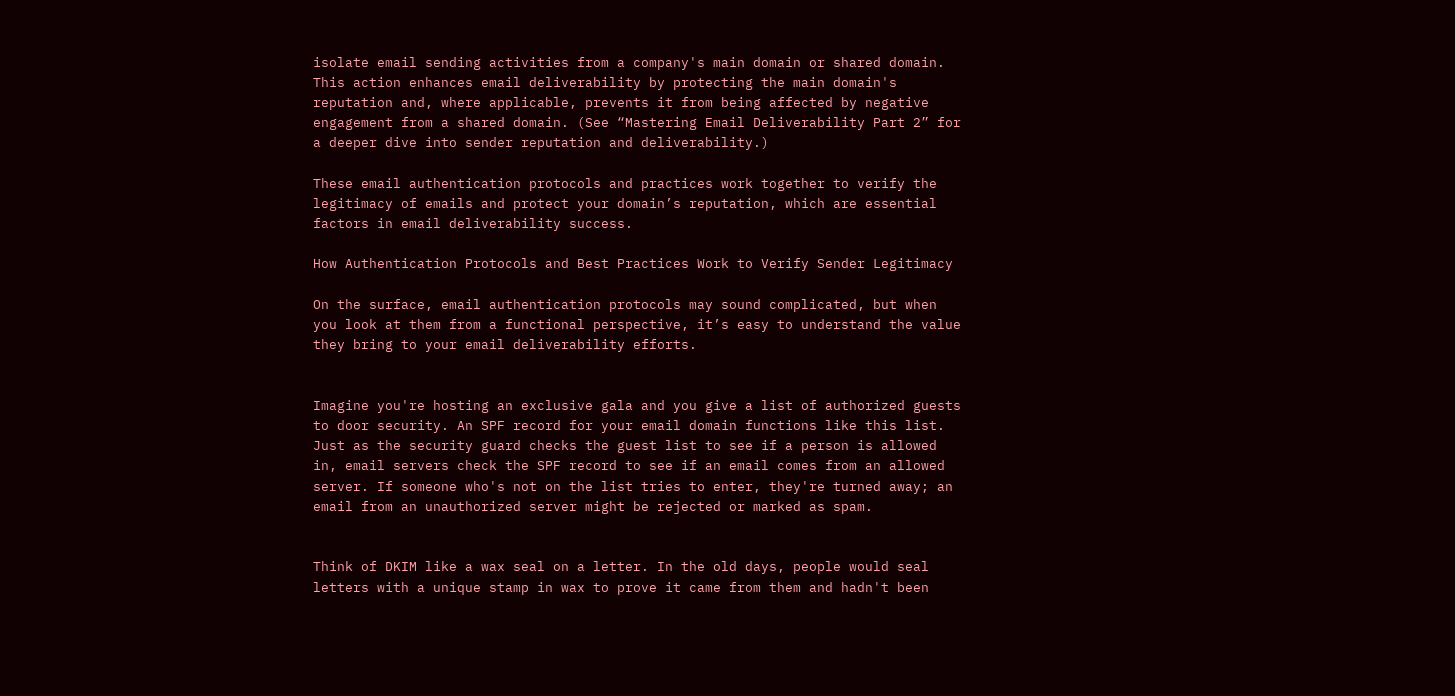isolate email sending activities from a company's main domain or shared domain. This action enhances email deliverability by protecting the main domain's reputation and, where applicable, prevents it from being affected by negative engagement from a shared domain. (See “Mastering Email Deliverability Part 2” for a deeper dive into sender reputation and deliverability.)

These email authentication protocols and practices work together to verify the legitimacy of emails and protect your domain’s reputation, which are essential factors in email deliverability success.

How Authentication Protocols and Best Practices Work to Verify Sender Legitimacy

On the surface, email authentication protocols may sound complicated, but when you look at them from a functional perspective, it’s easy to understand the value they bring to your email deliverability efforts.


Imagine you're hosting an exclusive gala and you give a list of authorized guests to door security. An SPF record for your email domain functions like this list. Just as the security guard checks the guest list to see if a person is allowed in, email servers check the SPF record to see if an email comes from an allowed server. If someone who's not on the list tries to enter, they're turned away; an email from an unauthorized server might be rejected or marked as spam.


Think of DKIM like a wax seal on a letter. In the old days, people would seal letters with a unique stamp in wax to prove it came from them and hadn't been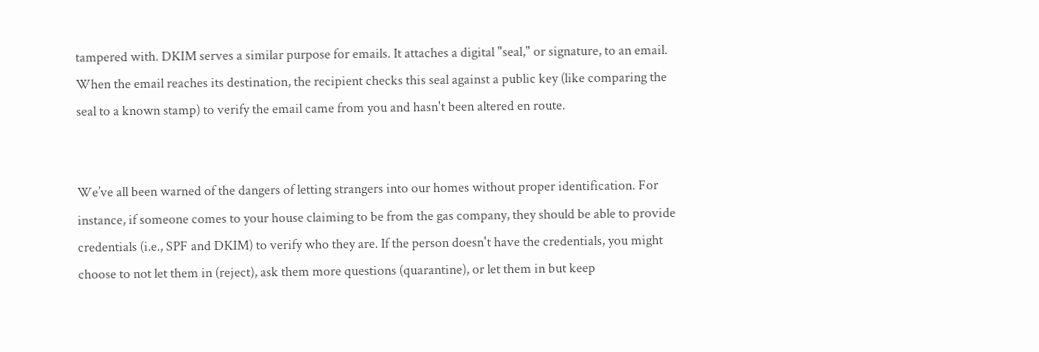tampered with. DKIM serves a similar purpose for emails. It attaches a digital "seal," or signature, to an email. When the email reaches its destination, the recipient checks this seal against a public key (like comparing the seal to a known stamp) to verify the email came from you and hasn't been altered en route.


We’ve all been warned of the dangers of letting strangers into our homes without proper identification. For instance, if someone comes to your house claiming to be from the gas company, they should be able to provide credentials (i.e., SPF and DKIM) to verify who they are. If the person doesn't have the credentials, you might choose to not let them in (reject), ask them more questions (quarantine), or let them in but keep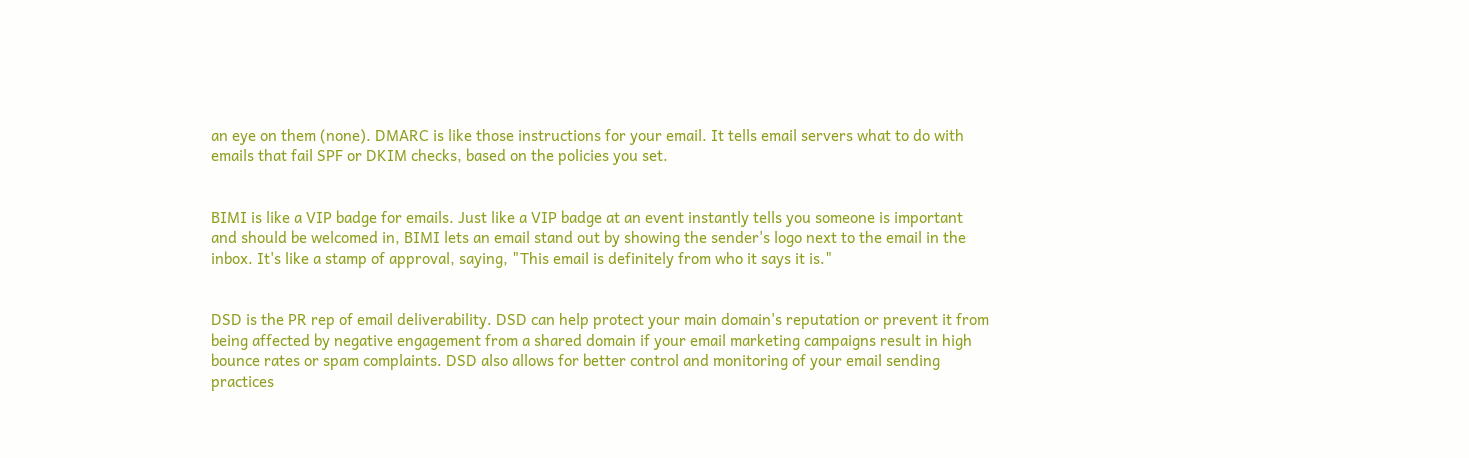an eye on them (none). DMARC is like those instructions for your email. It tells email servers what to do with emails that fail SPF or DKIM checks, based on the policies you set.


BIMI is like a VIP badge for emails. Just like a VIP badge at an event instantly tells you someone is important and should be welcomed in, BIMI lets an email stand out by showing the sender's logo next to the email in the inbox. It's like a stamp of approval, saying, "This email is definitely from who it says it is."


DSD is the PR rep of email deliverability. DSD can help protect your main domain's reputation or prevent it from being affected by negative engagement from a shared domain if your email marketing campaigns result in high bounce rates or spam complaints. DSD also allows for better control and monitoring of your email sending practices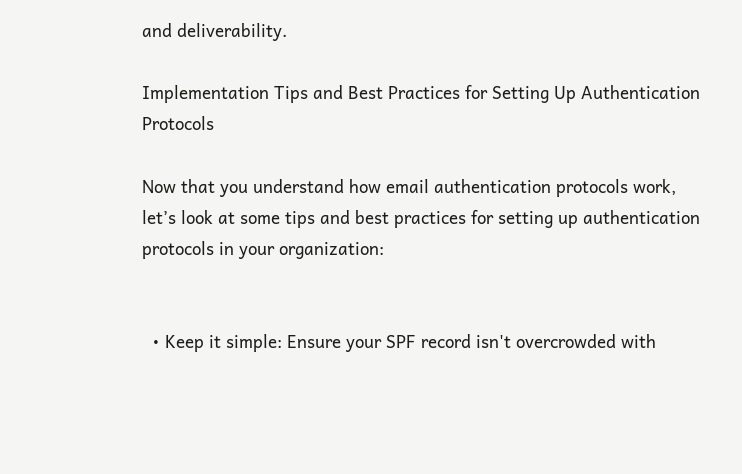and deliverability.

Implementation Tips and Best Practices for Setting Up Authentication Protocols

Now that you understand how email authentication protocols work, let’s look at some tips and best practices for setting up authentication protocols in your organization:


  • Keep it simple: Ensure your SPF record isn't overcrowded with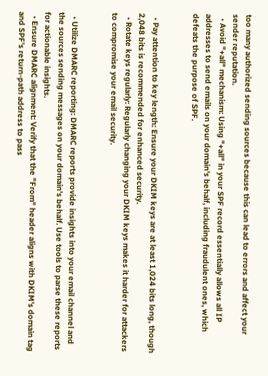too many authorized sending sources because this can lead to errors and affect your sender reputation.
  • Avoid "+all" mechanism: Using "+all" in your SPF record essentially allows all IP addresses to send emails on your domain's behalf, including fraudulent ones, which defeats the purpose of SPF.


  • Pay attention to key length: Ensure your DKIM keys are at least 1,024 bits long, though 2,048 bits is recommended for enhanced security.
  • Rotate keys regularly: Regularly changing your DKIM keys makes it harder for attackers to compromise your email security.


  • Utilize DMARC reporting: DMARC reports provide insights into your email channel and the sources sending messages on your domain's behalf. Use tools to parse these reports for actionable insights.
  • Ensure DMARC alignment: Verify that the "From" header aligns with DKIM's domain tag and SPF's return-path address to pass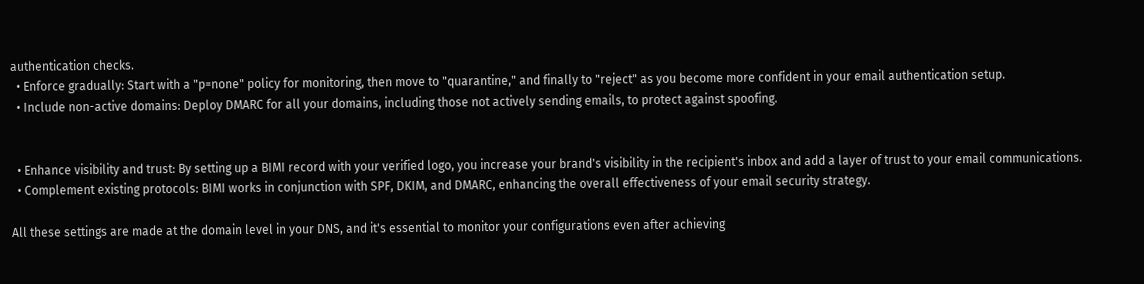authentication checks.
  • Enforce gradually: Start with a "p=none" policy for monitoring, then move to "quarantine," and finally to "reject" as you become more confident in your email authentication setup.
  • Include non-active domains: Deploy DMARC for all your domains, including those not actively sending emails, to protect against spoofing.


  • Enhance visibility and trust: By setting up a BIMI record with your verified logo, you increase your brand's visibility in the recipient's inbox and add a layer of trust to your email communications.
  • Complement existing protocols: BIMI works in conjunction with SPF, DKIM, and DMARC, enhancing the overall effectiveness of your email security strategy.

All these settings are made at the domain level in your DNS, and it's essential to monitor your configurations even after achieving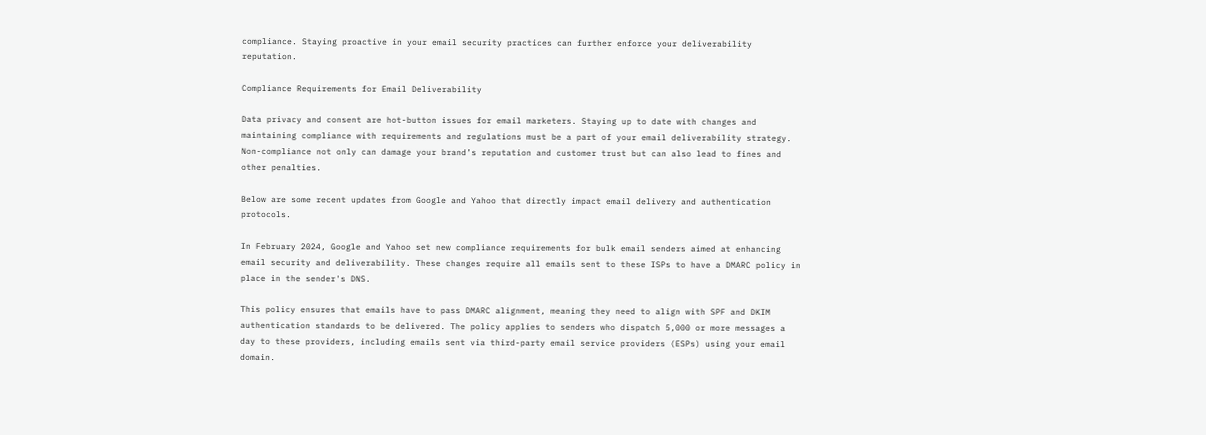compliance. Staying proactive in your email security practices can further enforce your deliverability reputation.

Compliance Requirements for Email Deliverability

Data privacy and consent are hot-button issues for email marketers. Staying up to date with changes and maintaining compliance with requirements and regulations must be a part of your email deliverability strategy. Non-compliance not only can damage your brand’s reputation and customer trust but can also lead to fines and other penalties.

Below are some recent updates from Google and Yahoo that directly impact email delivery and authentication protocols.

In February 2024, Google and Yahoo set new compliance requirements for bulk email senders aimed at enhancing email security and deliverability. These changes require all emails sent to these ISPs to have a DMARC policy in place in the sender's DNS.

This policy ensures that emails have to pass DMARC alignment, meaning they need to align with SPF and DKIM authentication standards to be delivered. The policy applies to senders who dispatch 5,000 or more messages a day to these providers, including emails sent via third-party email service providers (ESPs) using your email domain.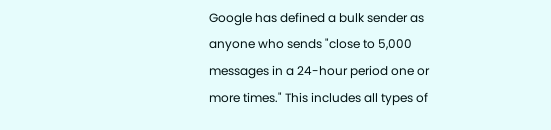Google has defined a bulk sender as anyone who sends "close to 5,000 messages in a 24-hour period one or more times." This includes all types of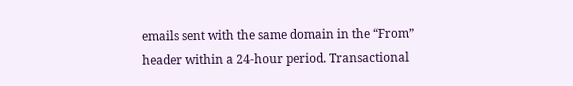emails sent with the same domain in the “From” header within a 24-hour period. Transactional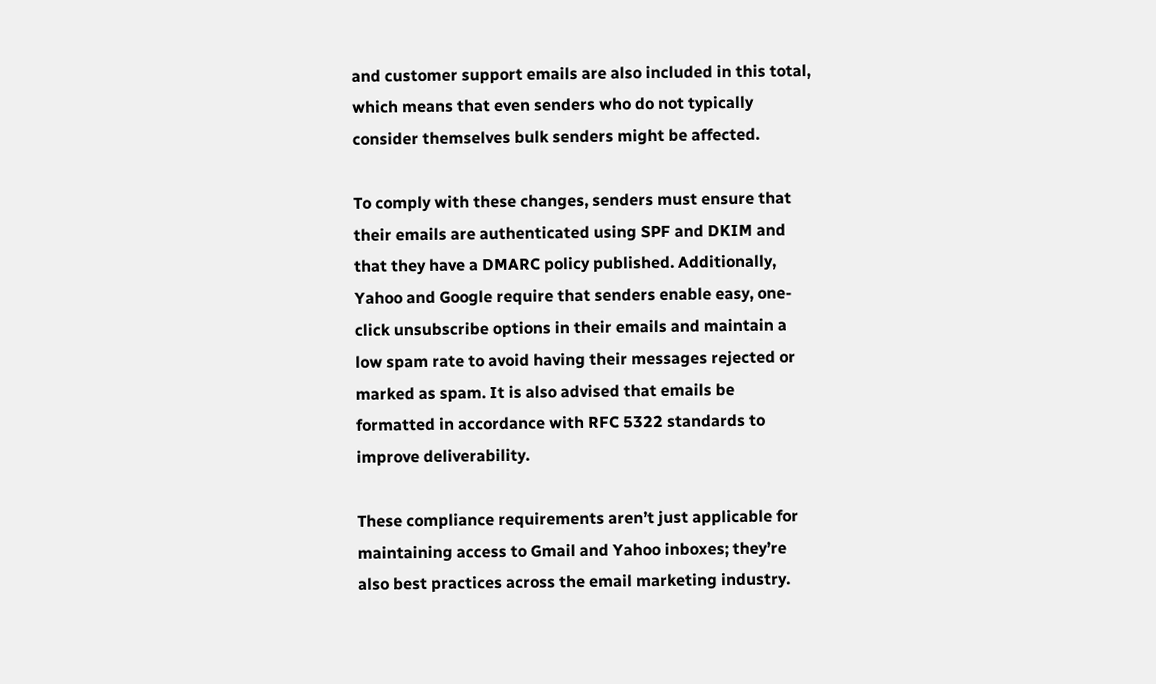and customer support emails are also included in this total, which means that even senders who do not typically consider themselves bulk senders might be affected.

To comply with these changes, senders must ensure that their emails are authenticated using SPF and DKIM and that they have a DMARC policy published. Additionally, Yahoo and Google require that senders enable easy, one-click unsubscribe options in their emails and maintain a low spam rate to avoid having their messages rejected or marked as spam. It is also advised that emails be formatted in accordance with RFC 5322 standards to improve deliverability.

These compliance requirements aren’t just applicable for maintaining access to Gmail and Yahoo inboxes; they’re also best practices across the email marketing industry.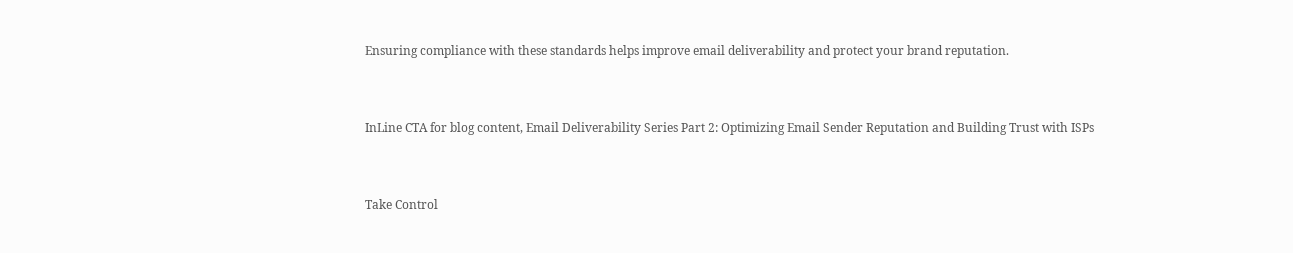Ensuring compliance with these standards helps improve email deliverability and protect your brand reputation.


InLine CTA for blog content, Email Deliverability Series Part 2: Optimizing Email Sender Reputation and Building Trust with ISPs


Take Control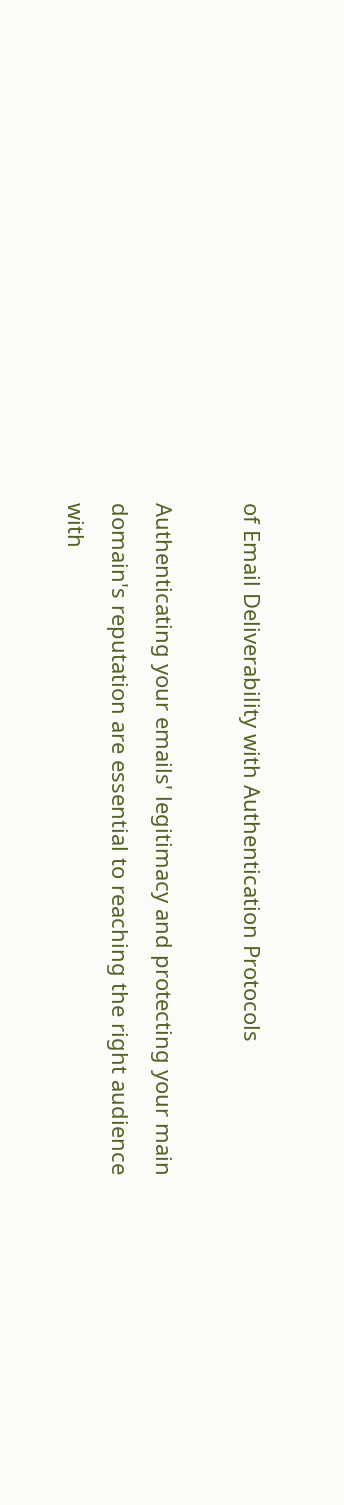of Email Deliverability with Authentication Protocols

Authenticating your emails' legitimacy and protecting your main domain's reputation are essential to reaching the right audience with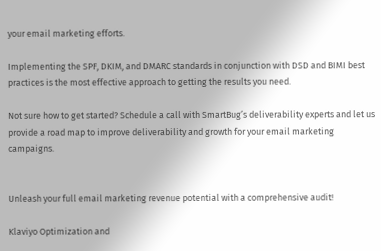your email marketing efforts.

Implementing the SPF, DKIM, and DMARC standards in conjunction with DSD and BIMI best practices is the most effective approach to getting the results you need.

Not sure how to get started? Schedule a call with SmartBug’s deliverability experts and let us provide a road map to improve deliverability and growth for your email marketing campaigns.


Unleash your full email marketing revenue potential with a comprehensive audit!

Klaviyo Optimization and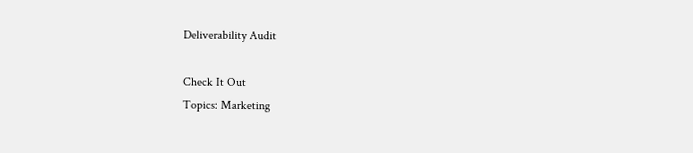Deliverability Audit

Check It Out
Topics: Marketing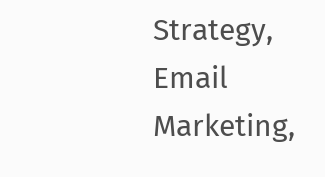Strategy, Email Marketing,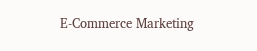E-Commerce Marketing